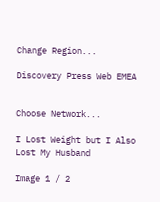Change Region...

Discovery Press Web EMEA


Choose Network...

I Lost Weight but I Also Lost My Husband

Image 1 / 2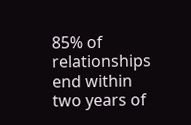85% of relationships end within two years of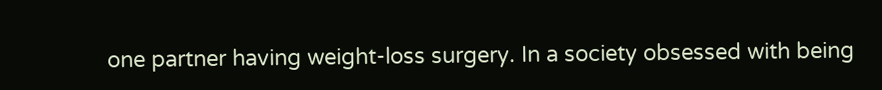one partner having weight-loss surgery. In a society obsessed with being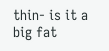thin- is it a big fat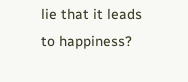lie that it leads to happiness?